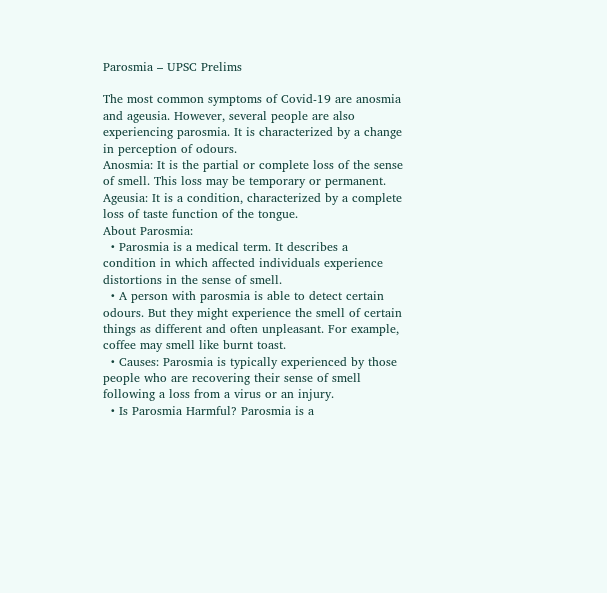Parosmia – UPSC Prelims

The most common symptoms of Covid-19 are anosmia and ageusia. However, several people are also experiencing parosmia. It is characterized by a change in perception of odours.
Anosmia: It is the partial or complete loss of the sense of smell. This loss may be temporary or permanent.
Ageusia: It is a condition, characterized by a complete loss of taste function of the tongue.
About Parosmia:
  • Parosmia is a medical term. It describes a condition in which affected individuals experience distortions in the sense of smell.
  • A person with parosmia is able to detect certain odours. But they might experience the smell of certain things as different and often unpleasant. For example, coffee may smell like burnt toast.
  • Causes: Parosmia is typically experienced by those people who are recovering their sense of smell following a loss from a virus or an injury.
  • Is Parosmia Harmful? Parosmia is a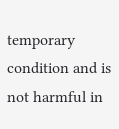temporary condition and is not harmful in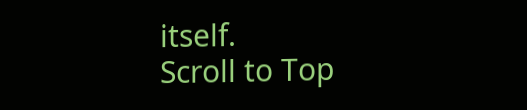itself.
Scroll to Top